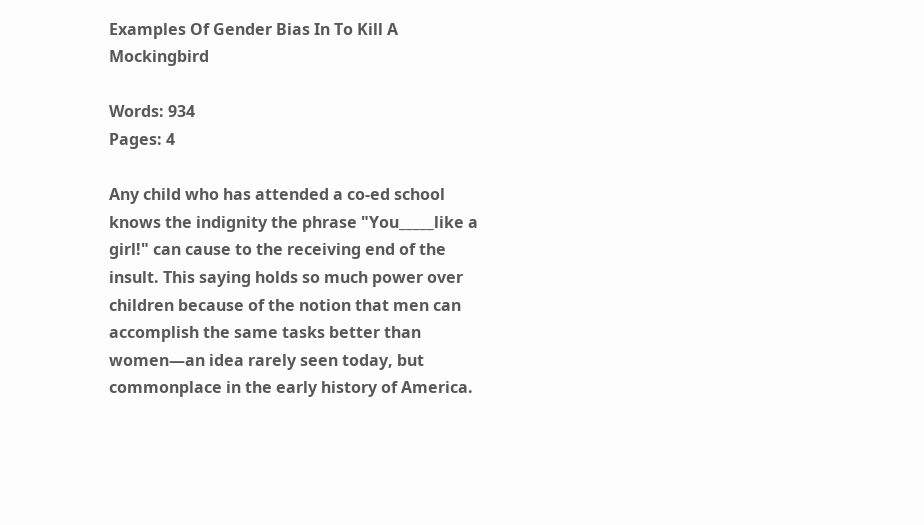Examples Of Gender Bias In To Kill A Mockingbird

Words: 934
Pages: 4

Any child who has attended a co-ed school knows the indignity the phrase "You_____like a girl!" can cause to the receiving end of the insult. This saying holds so much power over children because of the notion that men can accomplish the same tasks better than women—an idea rarely seen today, but commonplace in the early history of America.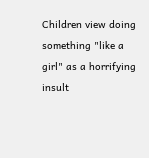Children view doing something "like a girl" as a horrifying insult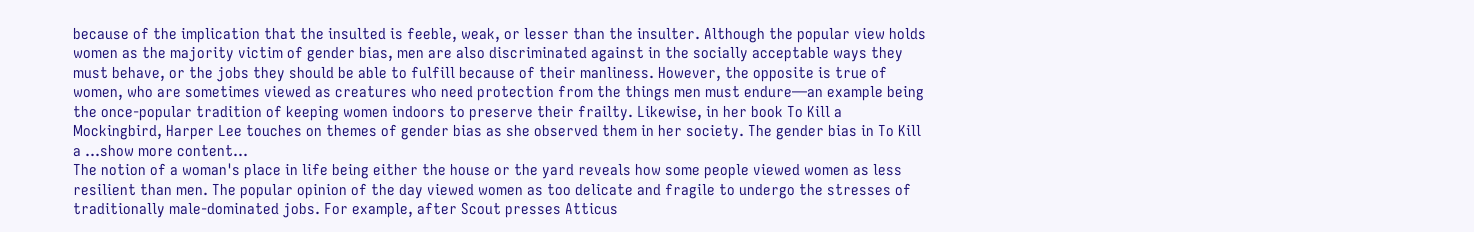because of the implication that the insulted is feeble, weak, or lesser than the insulter. Although the popular view holds women as the majority victim of gender bias, men are also discriminated against in the socially acceptable ways they must behave, or the jobs they should be able to fulfill because of their manliness. However, the opposite is true of women, who are sometimes viewed as creatures who need protection from the things men must endure—an example being the once-popular tradition of keeping women indoors to preserve their frailty. Likewise, in her book To Kill a Mockingbird, Harper Lee touches on themes of gender bias as she observed them in her society. The gender bias in To Kill a …show more content…
The notion of a woman's place in life being either the house or the yard reveals how some people viewed women as less resilient than men. The popular opinion of the day viewed women as too delicate and fragile to undergo the stresses of traditionally male-dominated jobs. For example, after Scout presses Atticus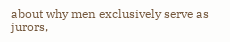about why men exclusively serve as jurors,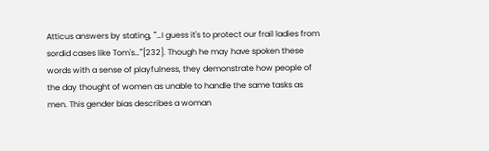Atticus answers by stating, "'…I guess it's to protect our frail ladies from sordid cases like Tom's…'"[232]. Though he may have spoken these words with a sense of playfulness, they demonstrate how people of the day thought of women as unable to handle the same tasks as men. This gender bias describes a woman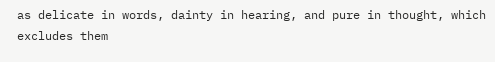as delicate in words, dainty in hearing, and pure in thought, which excludes them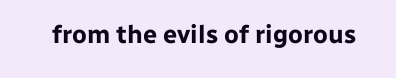from the evils of rigorous